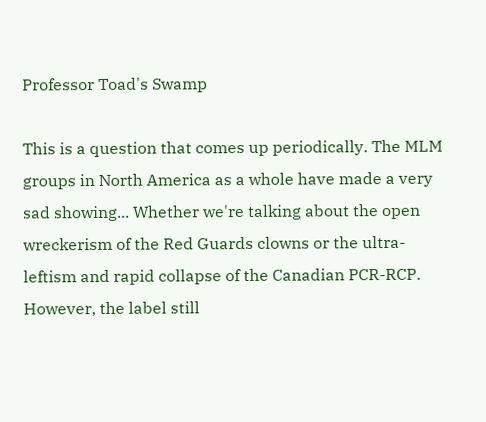Professor Toad's Swamp

This is a question that comes up periodically. The MLM groups in North America as a whole have made a very sad showing... Whether we're talking about the open wreckerism of the Red Guards clowns or the ultra-leftism and rapid collapse of the Canadian PCR-RCP. However, the label still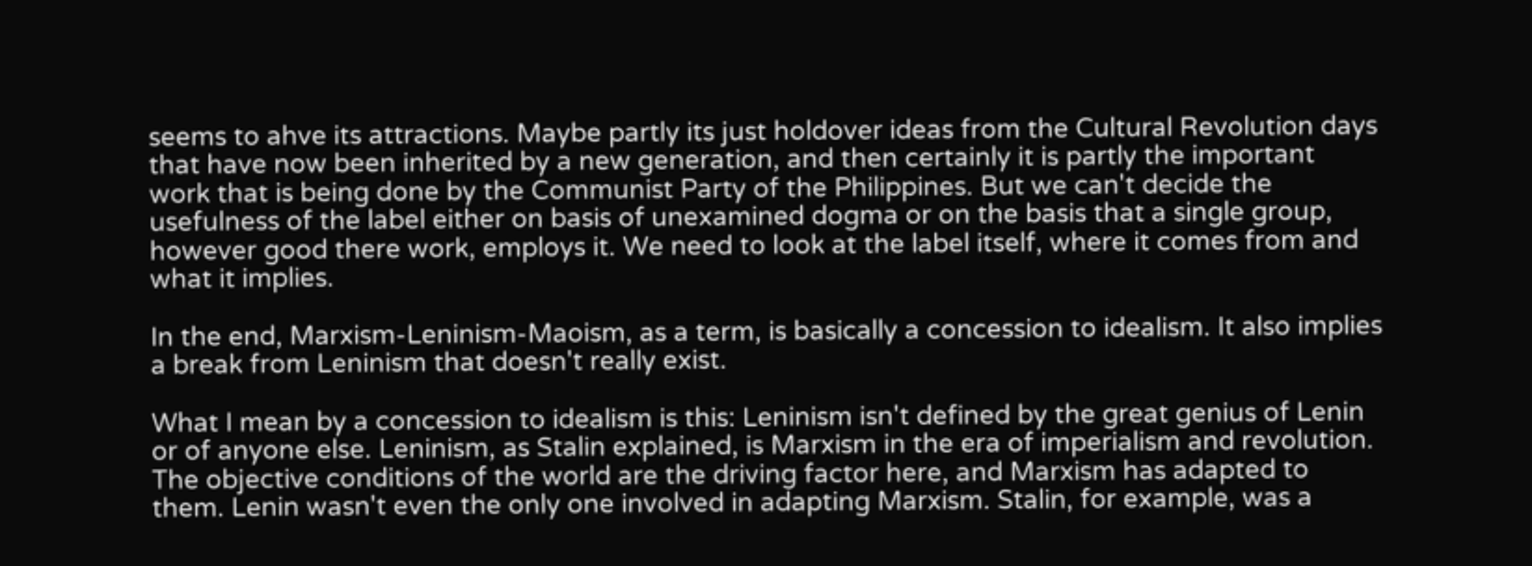seems to ahve its attractions. Maybe partly its just holdover ideas from the Cultural Revolution days that have now been inherited by a new generation, and then certainly it is partly the important work that is being done by the Communist Party of the Philippines. But we can't decide the usefulness of the label either on basis of unexamined dogma or on the basis that a single group, however good there work, employs it. We need to look at the label itself, where it comes from and what it implies.

In the end, Marxism-Leninism-Maoism, as a term, is basically a concession to idealism. It also implies a break from Leninism that doesn't really exist.

What I mean by a concession to idealism is this: Leninism isn't defined by the great genius of Lenin or of anyone else. Leninism, as Stalin explained, is Marxism in the era of imperialism and revolution. The objective conditions of the world are the driving factor here, and Marxism has adapted to them. Lenin wasn't even the only one involved in adapting Marxism. Stalin, for example, was a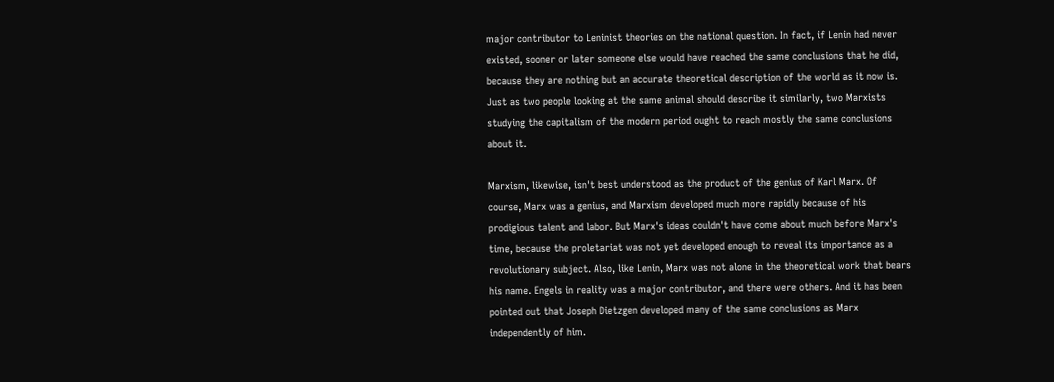major contributor to Leninist theories on the national question. In fact, if Lenin had never existed, sooner or later someone else would have reached the same conclusions that he did, because they are nothing but an accurate theoretical description of the world as it now is. Just as two people looking at the same animal should describe it similarly, two Marxists studying the capitalism of the modern period ought to reach mostly the same conclusions about it.

Marxism, likewise, isn't best understood as the product of the genius of Karl Marx. Of course, Marx was a genius, and Marxism developed much more rapidly because of his prodigious talent and labor. But Marx's ideas couldn't have come about much before Marx's time, because the proletariat was not yet developed enough to reveal its importance as a revolutionary subject. Also, like Lenin, Marx was not alone in the theoretical work that bears his name. Engels in reality was a major contributor, and there were others. And it has been pointed out that Joseph Dietzgen developed many of the same conclusions as Marx independently of him.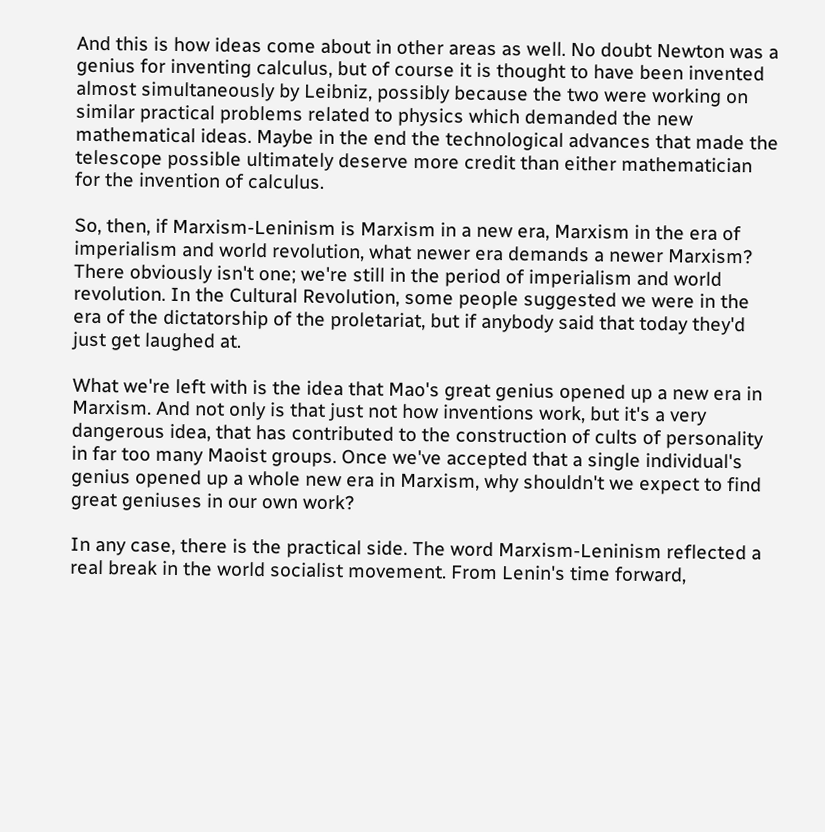And this is how ideas come about in other areas as well. No doubt Newton was a genius for inventing calculus, but of course it is thought to have been invented almost simultaneously by Leibniz, possibly because the two were working on similar practical problems related to physics which demanded the new mathematical ideas. Maybe in the end the technological advances that made the telescope possible ultimately deserve more credit than either mathematician for the invention of calculus.

So, then, if Marxism-Leninism is Marxism in a new era, Marxism in the era of imperialism and world revolution, what newer era demands a newer Marxism? There obviously isn't one; we're still in the period of imperialism and world revolution. In the Cultural Revolution, some people suggested we were in the era of the dictatorship of the proletariat, but if anybody said that today they'd just get laughed at.

What we're left with is the idea that Mao's great genius opened up a new era in Marxism. And not only is that just not how inventions work, but it's a very dangerous idea, that has contributed to the construction of cults of personality in far too many Maoist groups. Once we've accepted that a single individual's genius opened up a whole new era in Marxism, why shouldn't we expect to find great geniuses in our own work?

In any case, there is the practical side. The word Marxism-Leninism reflected a real break in the world socialist movement. From Lenin's time forward,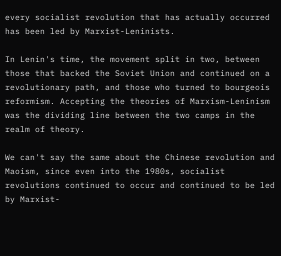every socialist revolution that has actually occurred has been led by Marxist-Leninists.

In Lenin's time, the movement split in two, between those that backed the Soviet Union and continued on a revolutionary path, and those who turned to bourgeois reformism. Accepting the theories of Marxism-Leninism was the dividing line between the two camps in the realm of theory.

We can't say the same about the Chinese revolution and Maoism, since even into the 1980s, socialist revolutions continued to occur and continued to be led by Marxist-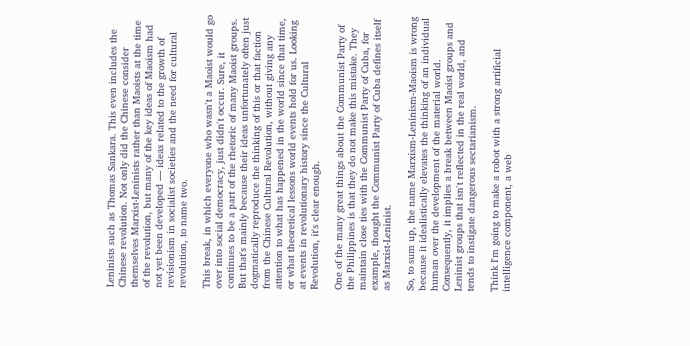Leninists such as Thomas Sankara. This even includes the Chinese revolution. Not only did the Chinese consider themselves Marxist-Leninists rather than Maoists at the time of the revolution, but many of the key ideas of Maoism had not yet been developed — ideas related to the growth of revisionism in socialist societies and the need for cultural revolution, to name two.

This break, in which everyone who wasn't a Maoist would go over into social democracy, just didn't occur. Sure, it continues to be a part of the rhetoric of many Maoist groups. But that's mainly because their ideas unfortunately often just dogmatically reproduce the thinking of this or that faction from the Chinese Cultural Revolution, without giving any attention to what has happened in the world since that time, or what theoretical lessons world events hold for us. Looking at events in revolutionary history since the Cultural Revolution, it's clear enough.

One of the many great things about the Communist Party of the Philippines is that they do not make this mistake. They maintain close ties with the Communist Party of Cuba, for example, thought the Communist Party of Cuba defines itself as Marxist-Leninist.

So, to sum up, the name Marxism-Leninism-Maoism is wrong because it idealistically elevates the thinking of an individual human over the development of the material world. Consequently, it implies a break between Maoist groups and Leninist groups that isn't reflected in the real world, and tends to instigate dangerous sectarianism.

Think I'm going to make a robot with a strong artificial intelligence component, a web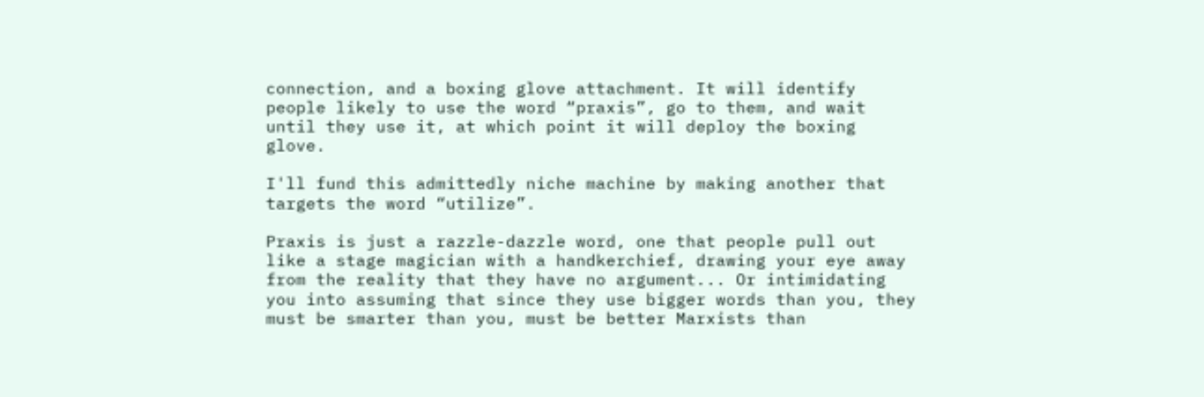connection, and a boxing glove attachment. It will identify people likely to use the word “praxis”, go to them, and wait until they use it, at which point it will deploy the boxing glove.

I'll fund this admittedly niche machine by making another that targets the word “utilize”.

Praxis is just a razzle-dazzle word, one that people pull out like a stage magician with a handkerchief, drawing your eye away from the reality that they have no argument... Or intimidating you into assuming that since they use bigger words than you, they must be smarter than you, must be better Marxists than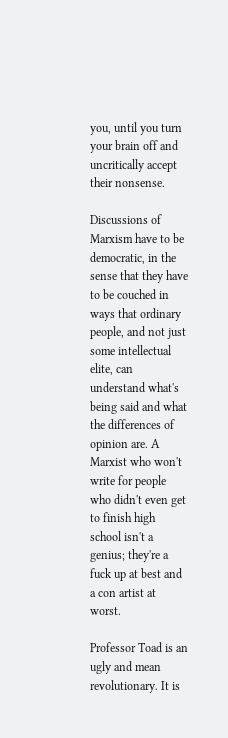you, until you turn your brain off and uncritically accept their nonsense.

Discussions of Marxism have to be democratic, in the sense that they have to be couched in ways that ordinary people, and not just some intellectual elite, can understand what's being said and what the differences of opinion are. A Marxist who won't write for people who didn't even get to finish high school isn't a genius; they're a fuck up at best and a con artist at worst.

Professor Toad is an ugly and mean revolutionary. It is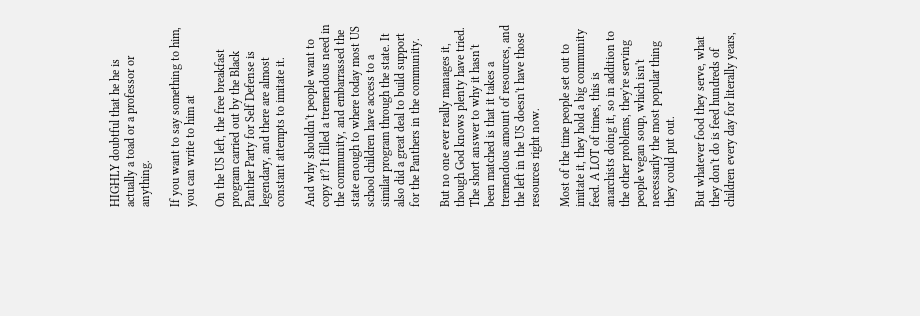HIGHLY doubtful that he he is actually a toad or a professor or anything.

If you want to say something to him, you can write to him at

On the US left, the free breakfast program carried out by the Black Panther Party for Self Defense is legendary, and there are almost constant attempts to imitate it.

And why shouldn't people want to copy it? It filled a tremendous need in the community, and embarrassed the state enough to where today most US school children have access to a similar program through the state. It also did a great deal to build support for the Panthers in the community.

But no one ever really manages it, though God knows plenty have tried. The short answer to why it hasn't been matched is that it takes a tremendous amount of resources, and the left in the US doesn't have those resources right now.

Most of the time people set out to imitate it, they hold a big community feed. A LOT of times, this is anarchists doing it, so in addition to the other problems, they're serving people vegan soup, which isn't necessarily the most popular thing they could put out.

But whatever food they serve, what they don't do is feed hundreds of children every day for literally years,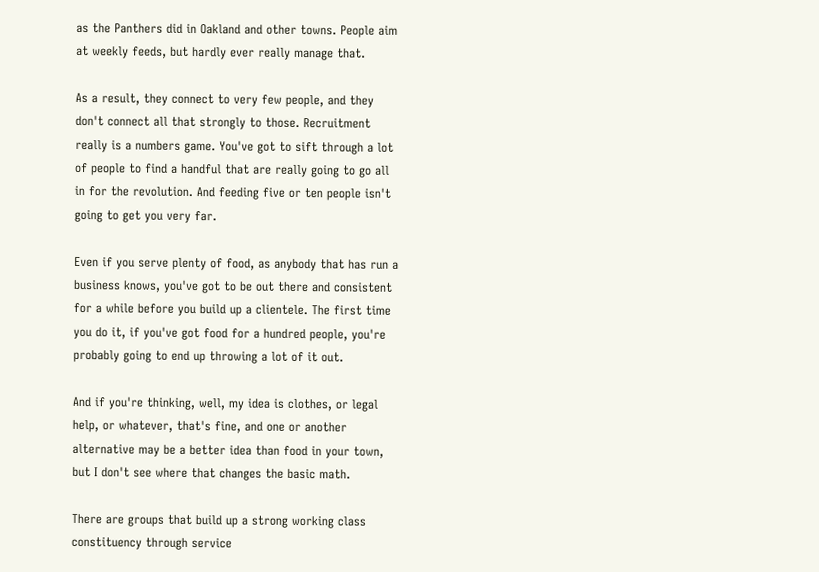as the Panthers did in Oakland and other towns. People aim at weekly feeds, but hardly ever really manage that.

As a result, they connect to very few people, and they don't connect all that strongly to those. Recruitment really is a numbers game. You've got to sift through a lot of people to find a handful that are really going to go all in for the revolution. And feeding five or ten people isn't going to get you very far.

Even if you serve plenty of food, as anybody that has run a business knows, you've got to be out there and consistent for a while before you build up a clientele. The first time you do it, if you've got food for a hundred people, you're probably going to end up throwing a lot of it out.

And if you're thinking, well, my idea is clothes, or legal help, or whatever, that's fine, and one or another alternative may be a better idea than food in your town, but I don't see where that changes the basic math.

There are groups that build up a strong working class constituency through service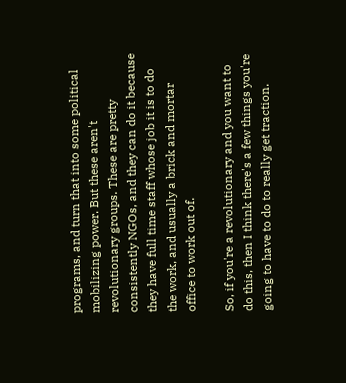programs, and turn that into some political mobilizing power. But these aren't revolutionary groups. These are pretty consistently NGOs, and they can do it because they have full time staff whose job it is to do the work, and usually a brick and mortar office to work out of.

So, if you're a revolutionary and you want to do this, then I think there's a few things you're going to have to do to really get traction.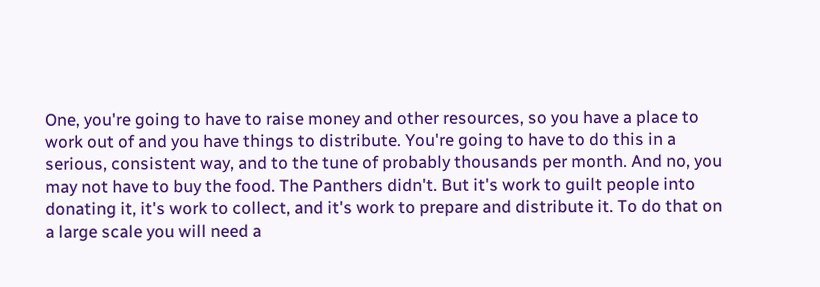One, you're going to have to raise money and other resources, so you have a place to work out of and you have things to distribute. You're going to have to do this in a serious, consistent way, and to the tune of probably thousands per month. And no, you may not have to buy the food. The Panthers didn't. But it's work to guilt people into donating it, it's work to collect, and it's work to prepare and distribute it. To do that on a large scale you will need a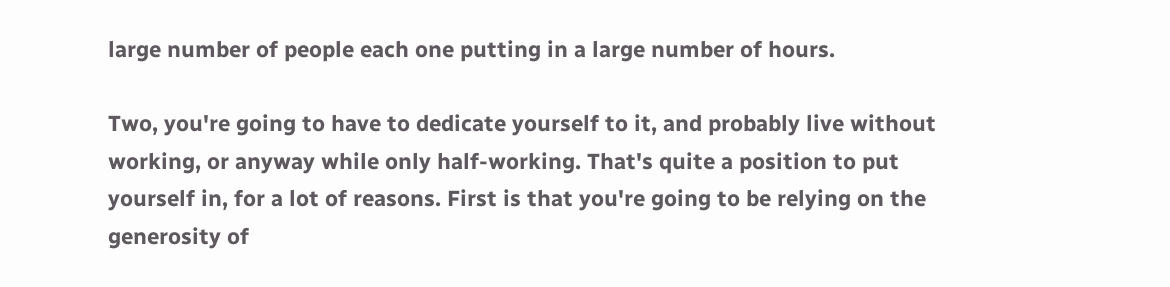large number of people each one putting in a large number of hours.

Two, you're going to have to dedicate yourself to it, and probably live without working, or anyway while only half-working. That's quite a position to put yourself in, for a lot of reasons. First is that you're going to be relying on the generosity of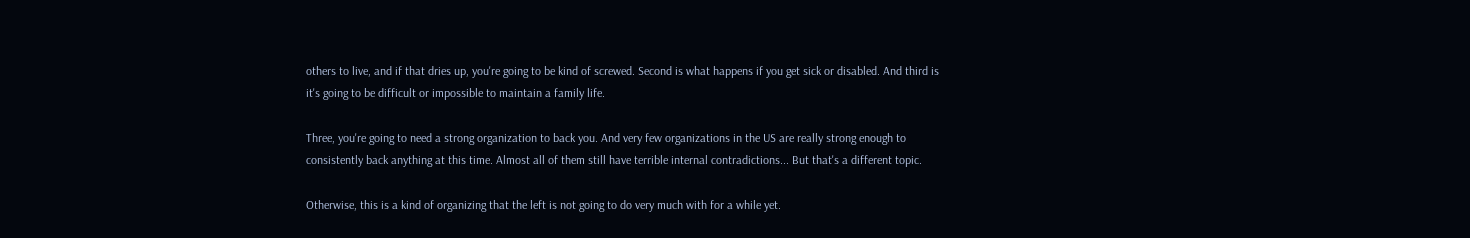others to live, and if that dries up, you're going to be kind of screwed. Second is what happens if you get sick or disabled. And third is it's going to be difficult or impossible to maintain a family life.

Three, you're going to need a strong organization to back you. And very few organizations in the US are really strong enough to consistently back anything at this time. Almost all of them still have terrible internal contradictions... But that's a different topic.

Otherwise, this is a kind of organizing that the left is not going to do very much with for a while yet.